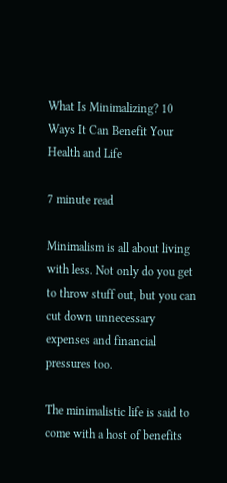What Is Minimalizing? 10 Ways It Can Benefit Your Health and Life

7 minute read

Minimalism is all about living with less. Not only do you get to throw stuff out, but you can cut down unnecessary expenses and financial pressures too.

The minimalistic life is said to come with a host of benefits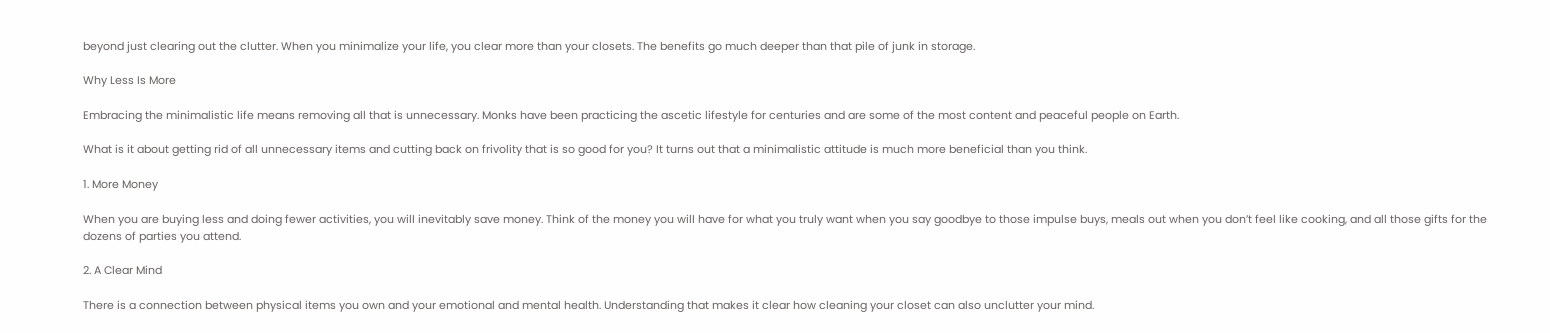beyond just clearing out the clutter. When you minimalize your life, you clear more than your closets. The benefits go much deeper than that pile of junk in storage.

Why Less Is More

Embracing the minimalistic life means removing all that is unnecessary. Monks have been practicing the ascetic lifestyle for centuries and are some of the most content and peaceful people on Earth.

What is it about getting rid of all unnecessary items and cutting back on frivolity that is so good for you? It turns out that a minimalistic attitude is much more beneficial than you think.

1. More Money

When you are buying less and doing fewer activities, you will inevitably save money. Think of the money you will have for what you truly want when you say goodbye to those impulse buys, meals out when you don’t feel like cooking, and all those gifts for the dozens of parties you attend.

2. A Clear Mind

There is a connection between physical items you own and your emotional and mental health. Understanding that makes it clear how cleaning your closet can also unclutter your mind.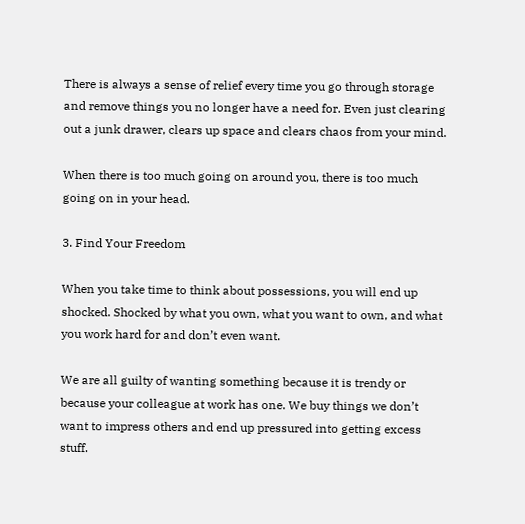There is always a sense of relief every time you go through storage and remove things you no longer have a need for. Even just clearing out a junk drawer, clears up space and clears chaos from your mind.

When there is too much going on around you, there is too much going on in your head.

3. Find Your Freedom

When you take time to think about possessions, you will end up shocked. Shocked by what you own, what you want to own, and what you work hard for and don’t even want.

We are all guilty of wanting something because it is trendy or because your colleague at work has one. We buy things we don’t want to impress others and end up pressured into getting excess stuff.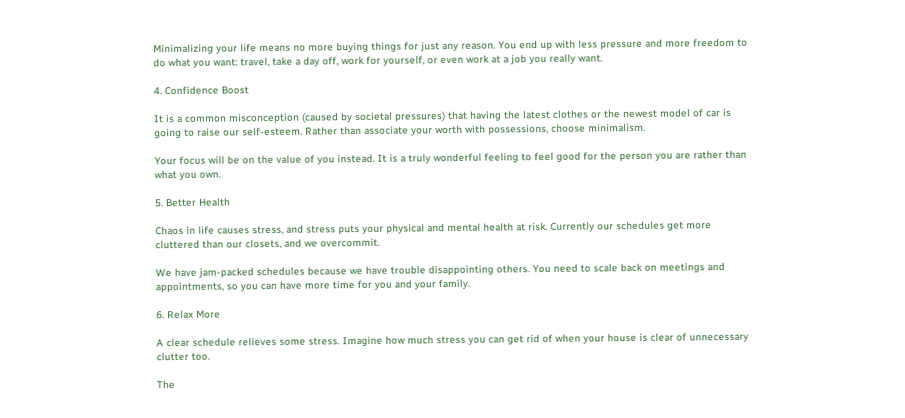Minimalizing your life means no more buying things for just any reason. You end up with less pressure and more freedom to do what you want: travel, take a day off, work for yourself, or even work at a job you really want.

4. Confidence Boost

It is a common misconception (caused by societal pressures) that having the latest clothes or the newest model of car is going to raise our self-esteem. Rather than associate your worth with possessions, choose minimalism.

Your focus will be on the value of you instead. It is a truly wonderful feeling to feel good for the person you are rather than what you own.

5. Better Health

Chaos in life causes stress, and stress puts your physical and mental health at risk. Currently our schedules get more cluttered than our closets, and we overcommit.

We have jam-packed schedules because we have trouble disappointing others. You need to scale back on meetings and appointments, so you can have more time for you and your family.

6. Relax More

A clear schedule relieves some stress. Imagine how much stress you can get rid of when your house is clear of unnecessary clutter too.

The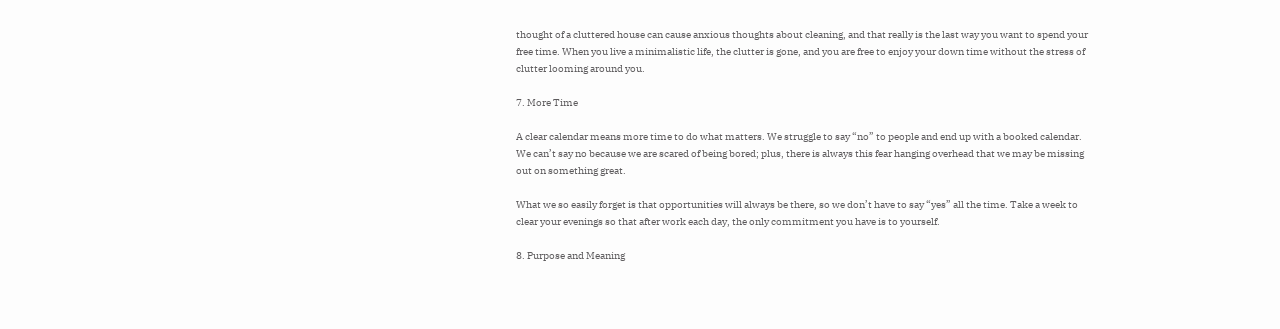thought of a cluttered house can cause anxious thoughts about cleaning, and that really is the last way you want to spend your free time. When you live a minimalistic life, the clutter is gone, and you are free to enjoy your down time without the stress of clutter looming around you.

7. More Time

A clear calendar means more time to do what matters. We struggle to say “no” to people and end up with a booked calendar. We can’t say no because we are scared of being bored; plus, there is always this fear hanging overhead that we may be missing out on something great.

What we so easily forget is that opportunities will always be there, so we don’t have to say “yes” all the time. Take a week to clear your evenings so that after work each day, the only commitment you have is to yourself.

8. Purpose and Meaning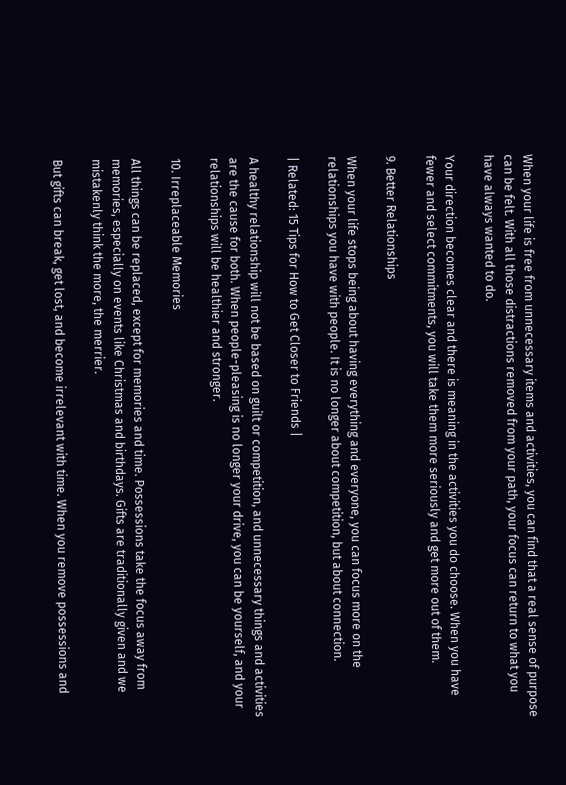When your life is free from unnecessary items and activities, you can find that a real sense of purpose can be felt. With all those distractions removed from your path, your focus can return to what you have always wanted to do.

Your direction becomes clear and there is meaning in the activities you do choose. When you have fewer and select commitments, you will take them more seriously and get more out of them.

9. Better Relationships

When your life stops being about having everything and everyone, you can focus more on the relationships you have with people. It is no longer about competition, but about connection.

| Related: 15 Tips for How to Get Closer to Friends |

A healthy relationship will not be based on guilt or competition, and unnecessary things and activities are the cause for both. When people-pleasing is no longer your drive, you can be yourself, and your relationships will be healthier and stronger.

10. Irreplaceable Memories

All things can be replaced, except for memories and time. Possessions take the focus away from memories, especially on events like Christmas and birthdays. Gifts are traditionally given and we mistakenly think the more, the merrier.

But gifts can break, get lost, and become irrelevant with time. When you remove possessions and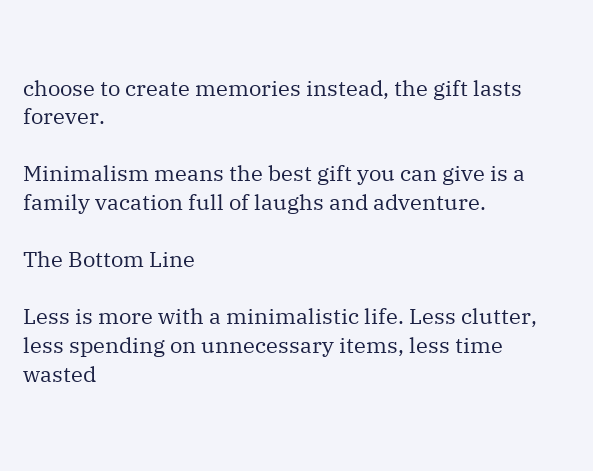choose to create memories instead, the gift lasts forever.

Minimalism means the best gift you can give is a family vacation full of laughs and adventure.

The Bottom Line

Less is more with a minimalistic life. Less clutter, less spending on unnecessary items, less time wasted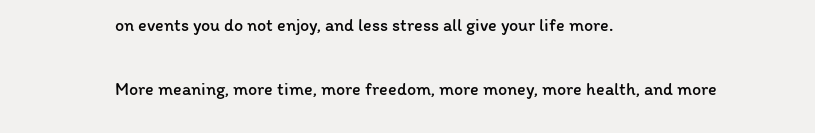on events you do not enjoy, and less stress all give your life more.

More meaning, more time, more freedom, more money, more health, and more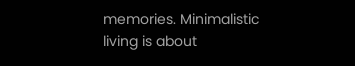memories. Minimalistic living is about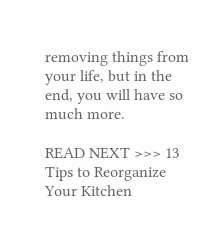removing things from your life, but in the end, you will have so much more.

READ NEXT >>> 13 Tips to Reorganize Your Kitchen